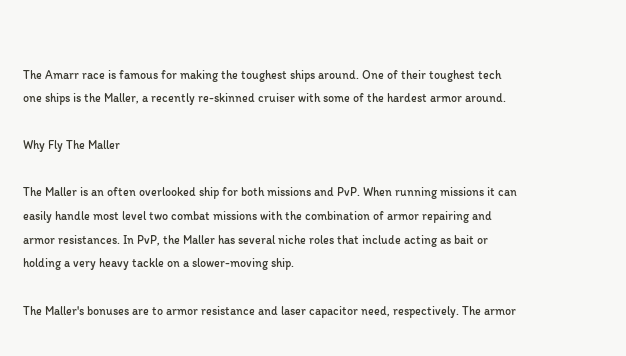The Amarr race is famous for making the toughest ships around. One of their toughest tech one ships is the Maller, a recently re-skinned cruiser with some of the hardest armor around.

Why Fly The Maller

The Maller is an often overlooked ship for both missions and PvP. When running missions it can easily handle most level two combat missions with the combination of armor repairing and armor resistances. In PvP, the Maller has several niche roles that include acting as bait or holding a very heavy tackle on a slower-moving ship.

The Maller's bonuses are to armor resistance and laser capacitor need, respectively. The armor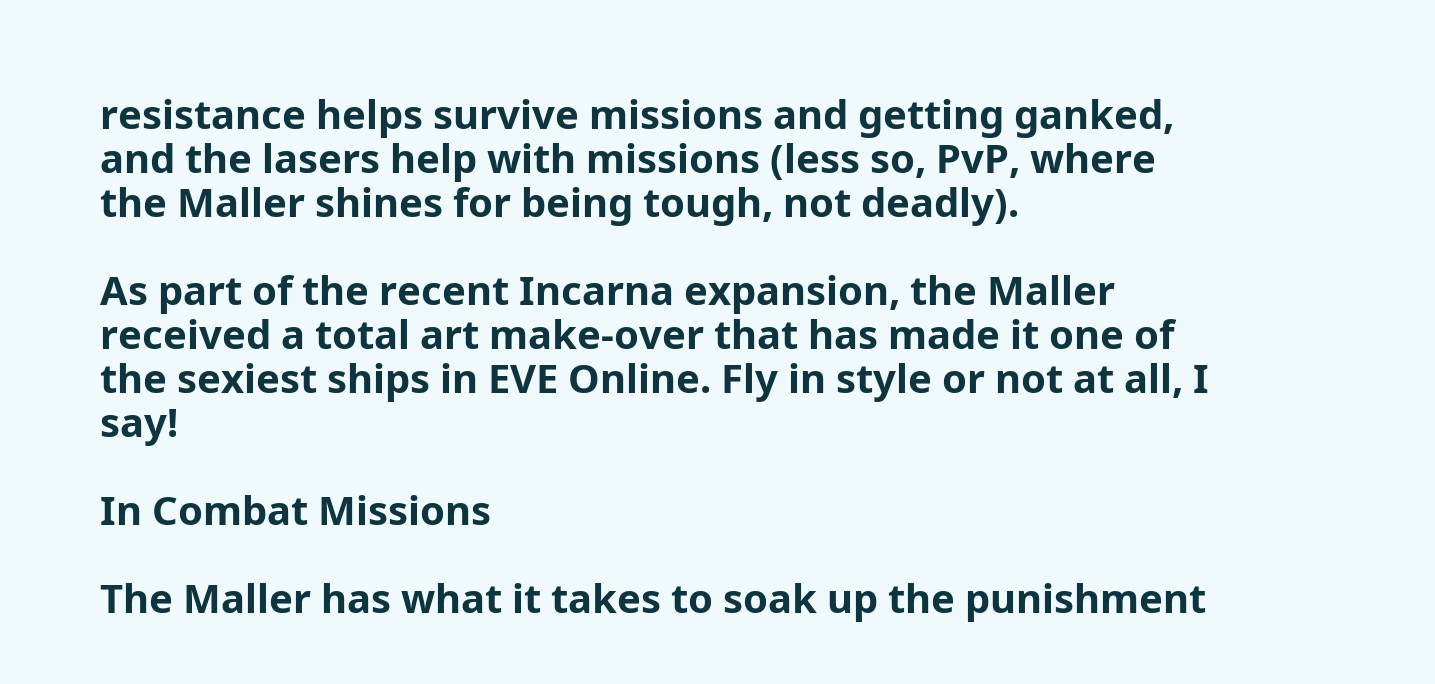resistance helps survive missions and getting ganked, and the lasers help with missions (less so, PvP, where the Maller shines for being tough, not deadly).

As part of the recent Incarna expansion, the Maller received a total art make-over that has made it one of the sexiest ships in EVE Online. Fly in style or not at all, I say!

In Combat Missions

The Maller has what it takes to soak up the punishment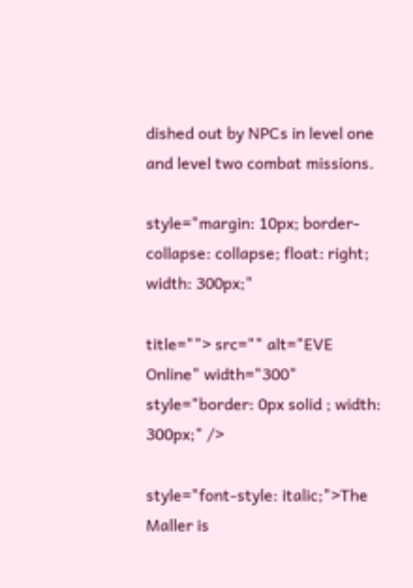dished out by NPCs in level one and level two combat missions.

style="margin: 10px; border-collapse: collapse; float: right; width: 300px;"

title=""> src="" alt="EVE Online" width="300"
style="border: 0px solid ; width: 300px;" />

style="font-style: italic;">The Maller is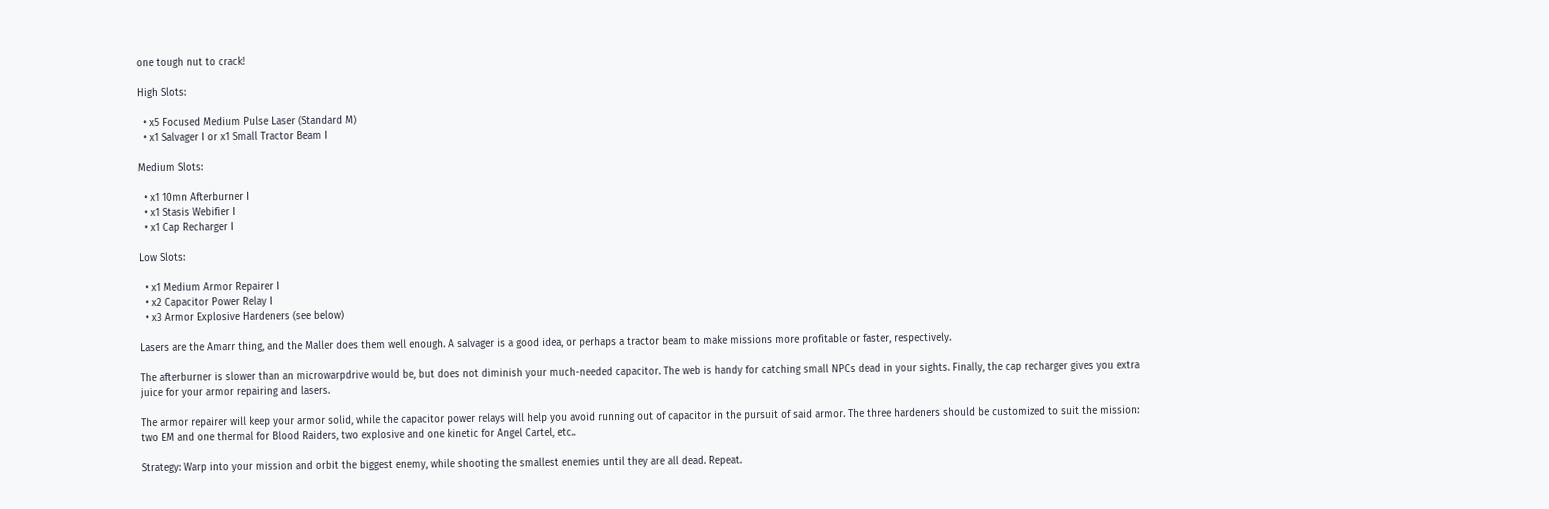one tough nut to crack!

High Slots:

  • x5 Focused Medium Pulse Laser (Standard M)
  • x1 Salvager I or x1 Small Tractor Beam I

Medium Slots:

  • x1 10mn Afterburner I
  • x1 Stasis Webifier I
  • x1 Cap Recharger I

Low Slots:

  • x1 Medium Armor Repairer I
  • x2 Capacitor Power Relay I
  • x3 Armor Explosive Hardeners (see below)

Lasers are the Amarr thing, and the Maller does them well enough. A salvager is a good idea, or perhaps a tractor beam to make missions more profitable or faster, respectively.

The afterburner is slower than an microwarpdrive would be, but does not diminish your much-needed capacitor. The web is handy for catching small NPCs dead in your sights. Finally, the cap recharger gives you extra juice for your armor repairing and lasers.

The armor repairer will keep your armor solid, while the capacitor power relays will help you avoid running out of capacitor in the pursuit of said armor. The three hardeners should be customized to suit the mission: two EM and one thermal for Blood Raiders, two explosive and one kinetic for Angel Cartel, etc..

Strategy: Warp into your mission and orbit the biggest enemy, while shooting the smallest enemies until they are all dead. Repeat.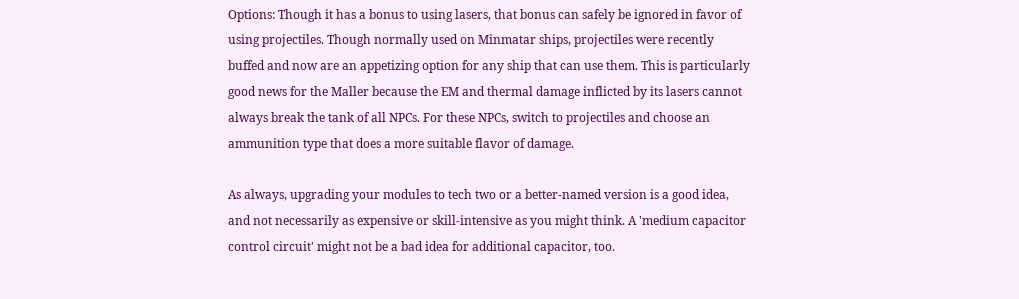Options: Though it has a bonus to using lasers, that bonus can safely be ignored in favor of using projectiles. Though normally used on Minmatar ships, projectiles were recently buffed and now are an appetizing option for any ship that can use them. This is particularly good news for the Maller because the EM and thermal damage inflicted by its lasers cannot always break the tank of all NPCs. For these NPCs, switch to projectiles and choose an ammunition type that does a more suitable flavor of damage.

As always, upgrading your modules to tech two or a better-named version is a good idea, and not necessarily as expensive or skill-intensive as you might think. A 'medium capacitor control circuit' might not be a bad idea for additional capacitor, too.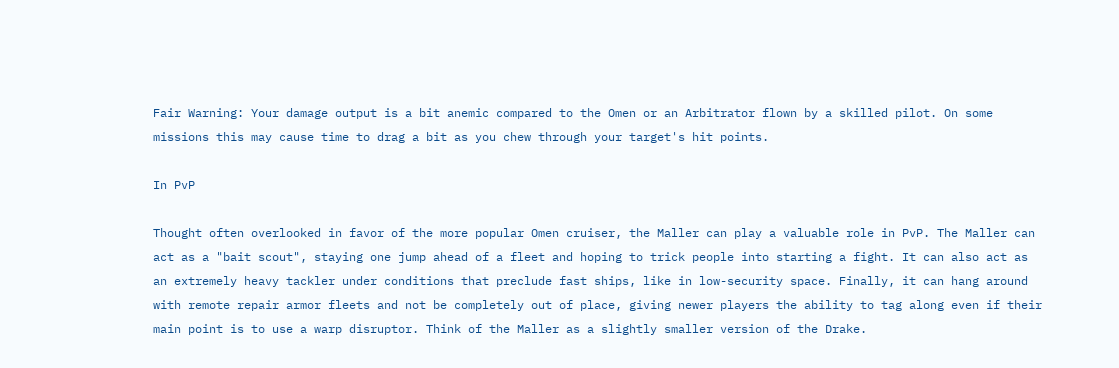Fair Warning: Your damage output is a bit anemic compared to the Omen or an Arbitrator flown by a skilled pilot. On some missions this may cause time to drag a bit as you chew through your target's hit points.

In PvP

Thought often overlooked in favor of the more popular Omen cruiser, the Maller can play a valuable role in PvP. The Maller can act as a "bait scout", staying one jump ahead of a fleet and hoping to trick people into starting a fight. It can also act as an extremely heavy tackler under conditions that preclude fast ships, like in low-security space. Finally, it can hang around with remote repair armor fleets and not be completely out of place, giving newer players the ability to tag along even if their main point is to use a warp disruptor. Think of the Maller as a slightly smaller version of the Drake.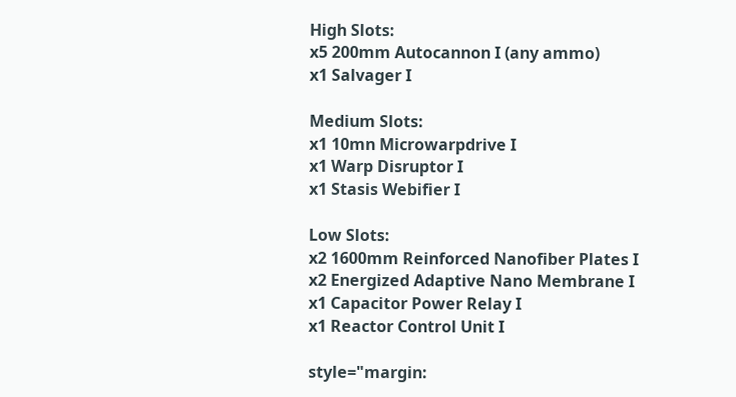High Slots:
x5 200mm Autocannon I (any ammo)
x1 Salvager I

Medium Slots:
x1 10mn Microwarpdrive I
x1 Warp Disruptor I
x1 Stasis Webifier I

Low Slots:
x2 1600mm Reinforced Nanofiber Plates I
x2 Energized Adaptive Nano Membrane I
x1 Capacitor Power Relay I
x1 Reactor Control Unit I

style="margin: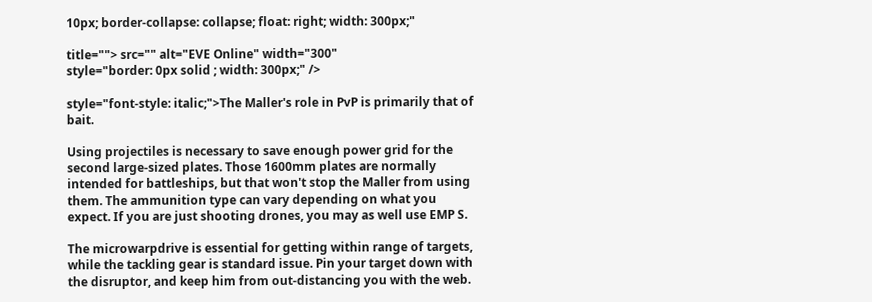10px; border-collapse: collapse; float: right; width: 300px;"

title=""> src="" alt="EVE Online" width="300"
style="border: 0px solid ; width: 300px;" />

style="font-style: italic;">The Maller's role in PvP is primarily that of bait.

Using projectiles is necessary to save enough power grid for the second large-sized plates. Those 1600mm plates are normally intended for battleships, but that won't stop the Maller from using them. The ammunition type can vary depending on what you expect. If you are just shooting drones, you may as well use EMP S.

The microwarpdrive is essential for getting within range of targets, while the tackling gear is standard issue. Pin your target down with the disruptor, and keep him from out-distancing you with the web.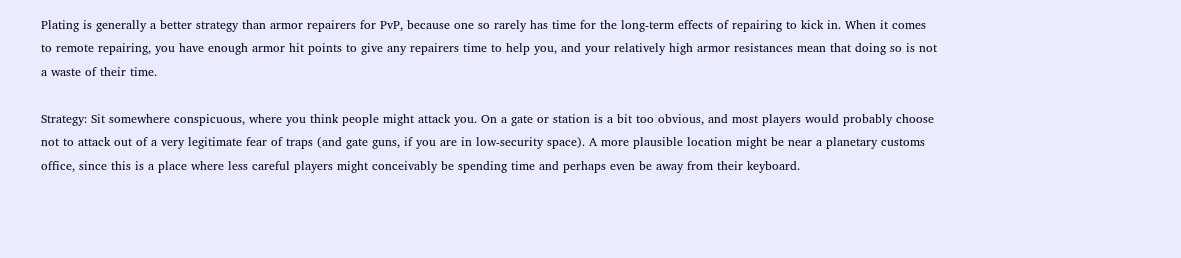Plating is generally a better strategy than armor repairers for PvP, because one so rarely has time for the long-term effects of repairing to kick in. When it comes to remote repairing, you have enough armor hit points to give any repairers time to help you, and your relatively high armor resistances mean that doing so is not a waste of their time.

Strategy: Sit somewhere conspicuous, where you think people might attack you. On a gate or station is a bit too obvious, and most players would probably choose not to attack out of a very legitimate fear of traps (and gate guns, if you are in low-security space). A more plausible location might be near a planetary customs office, since this is a place where less careful players might conceivably be spending time and perhaps even be away from their keyboard.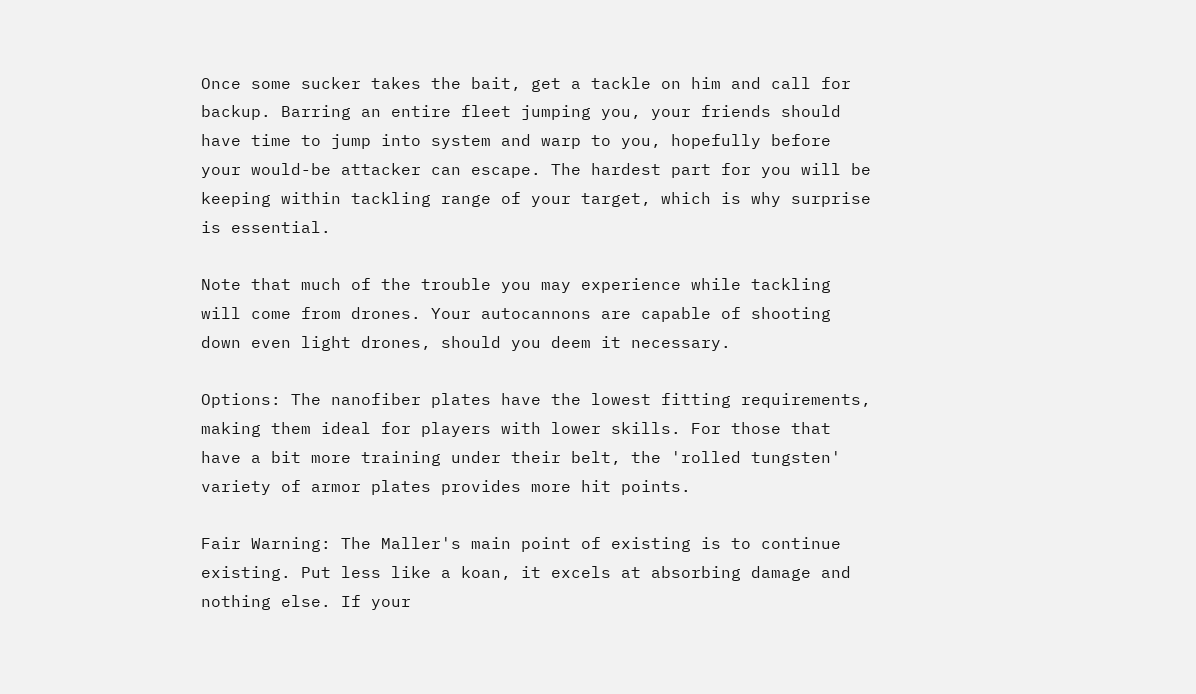Once some sucker takes the bait, get a tackle on him and call for backup. Barring an entire fleet jumping you, your friends should have time to jump into system and warp to you, hopefully before your would-be attacker can escape. The hardest part for you will be keeping within tackling range of your target, which is why surprise is essential.

Note that much of the trouble you may experience while tackling will come from drones. Your autocannons are capable of shooting down even light drones, should you deem it necessary.

Options: The nanofiber plates have the lowest fitting requirements, making them ideal for players with lower skills. For those that have a bit more training under their belt, the 'rolled tungsten' variety of armor plates provides more hit points.

Fair Warning: The Maller's main point of existing is to continue existing. Put less like a koan, it excels at absorbing damage and nothing else. If your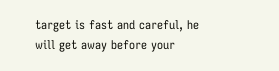target is fast and careful, he will get away before your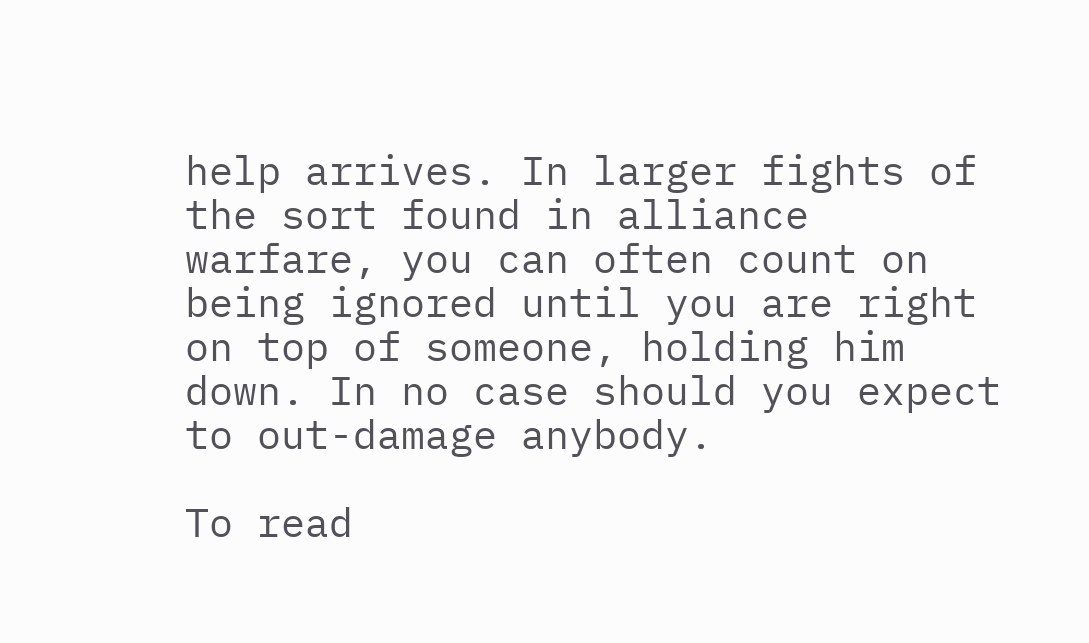help arrives. In larger fights of the sort found in alliance warfare, you can often count on being ignored until you are right on top of someone, holding him down. In no case should you expect to out-damage anybody.

To read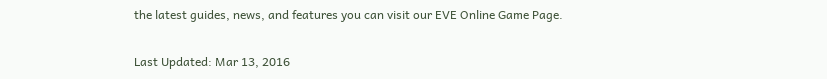the latest guides, news, and features you can visit our EVE Online Game Page.

Last Updated: Mar 13, 2016